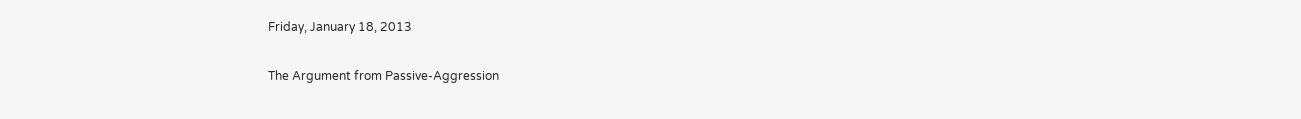Friday, January 18, 2013

The Argument from Passive-Aggression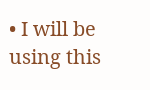• I will be using this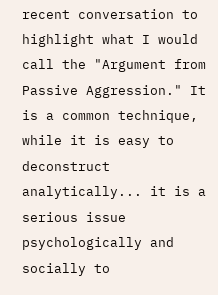recent conversation to highlight what I would call the "Argument from Passive Aggression." It is a common technique, while it is easy to deconstruct analytically... it is a serious issue psychologically and socially to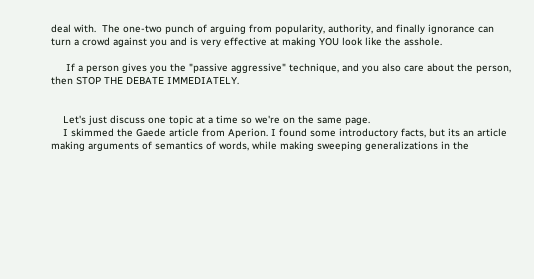deal with.  The one-two punch of arguing from popularity, authority, and finally ignorance can turn a crowd against you and is very effective at making YOU look like the asshole.

     If a person gives you the "passive aggressive" technique, and you also care about the person, then STOP THE DEBATE IMMEDIATELY.


    Let's just discuss one topic at a time so we're on the same page.
    I skimmed the Gaede article from Aperion. I found some introductory facts, but its an article making arguments of semantics of words, while making sweeping generalizations in the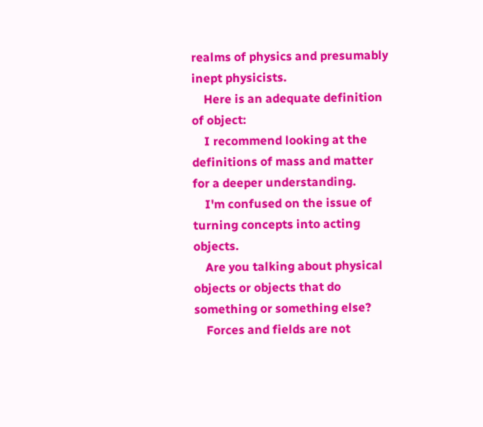realms of physics and presumably inept physicists.
    Here is an adequate definition of object:
    I recommend looking at the definitions of mass and matter for a deeper understanding.
    I'm confused on the issue of turning concepts into acting objects.
    Are you talking about physical objects or objects that do something or something else?
    Forces and fields are not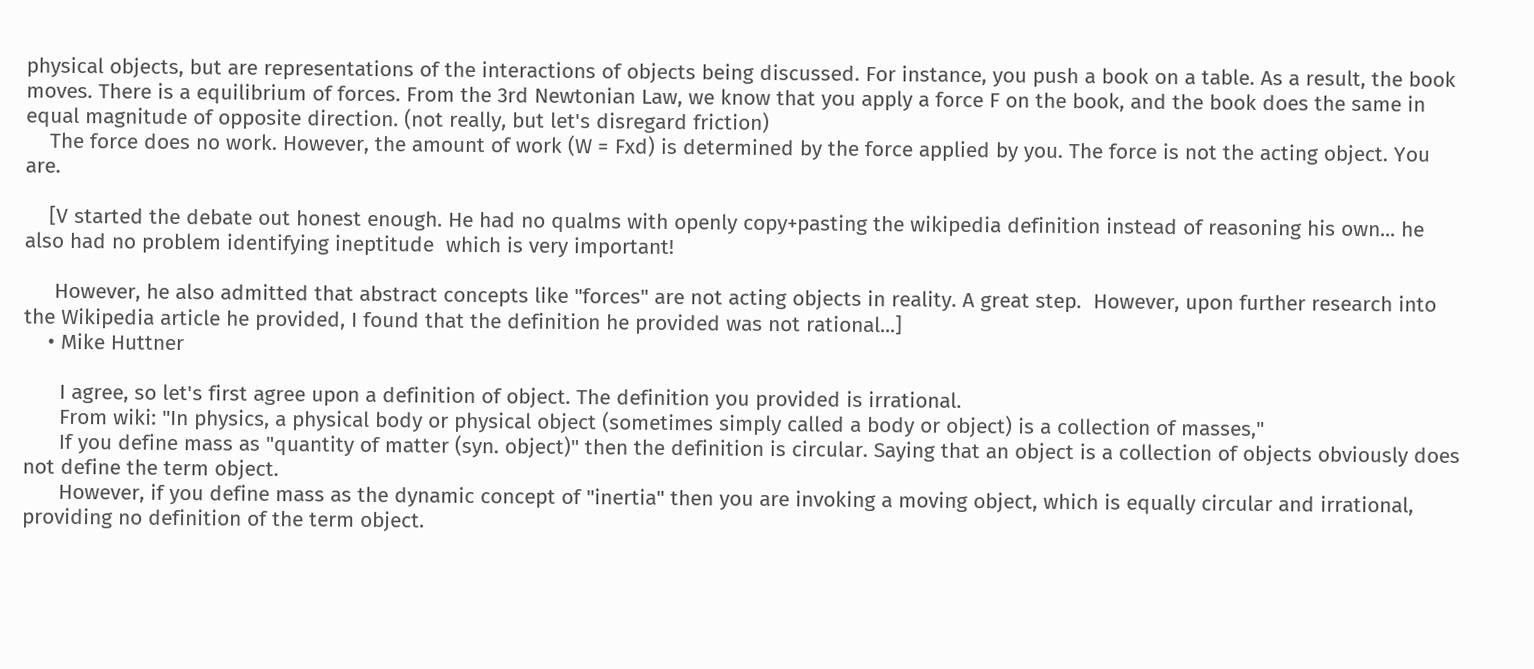physical objects, but are representations of the interactions of objects being discussed. For instance, you push a book on a table. As a result, the book moves. There is a equilibrium of forces. From the 3rd Newtonian Law, we know that you apply a force F on the book, and the book does the same in equal magnitude of opposite direction. (not really, but let's disregard friction)
    The force does no work. However, the amount of work (W = Fxd) is determined by the force applied by you. The force is not the acting object. You are.

    [V started the debate out honest enough. He had no qualms with openly copy+pasting the wikipedia definition instead of reasoning his own... he also had no problem identifying ineptitude  which is very important!

     However, he also admitted that abstract concepts like "forces" are not acting objects in reality. A great step.  However, upon further research into the Wikipedia article he provided, I found that the definition he provided was not rational...]
    • Mike Huttner

      I agree, so let's first agree upon a definition of object. The definition you provided is irrational.
      From wiki: "In physics, a physical body or physical object (sometimes simply called a body or object) is a collection of masses,"
      If you define mass as "quantity of matter (syn. object)" then the definition is circular. Saying that an object is a collection of objects obviously does not define the term object.
      However, if you define mass as the dynamic concept of "inertia" then you are invoking a moving object, which is equally circular and irrational, providing no definition of the term object.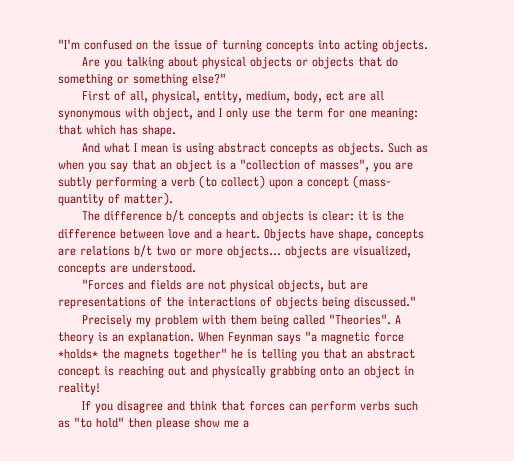"I'm confused on the issue of turning concepts into acting objects.
      Are you talking about physical objects or objects that do something or something else?"
      First of all, physical, entity, medium, body, ect are all synonymous with object, and I only use the term for one meaning: that which has shape.
      And what I mean is using abstract concepts as objects. Such as when you say that an object is a "collection of masses", you are subtly performing a verb (to collect) upon a concept (mass- quantity of matter).
      The difference b/t concepts and objects is clear: it is the difference between love and a heart. Objects have shape, concepts are relations b/t two or more objects... objects are visualized, concepts are understood.
      "Forces and fields are not physical objects, but are representations of the interactions of objects being discussed."
      Precisely my problem with them being called "Theories". A theory is an explanation. When Feynman says "a magnetic force *holds* the magnets together" he is telling you that an abstract concept is reaching out and physically grabbing onto an object in reality!
      If you disagree and think that forces can perform verbs such as "to hold" then please show me a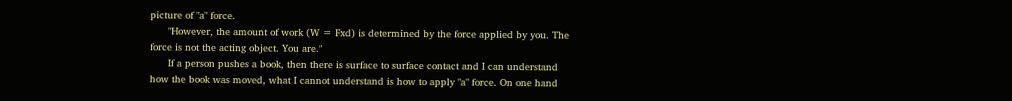picture of "a" force.
      "However, the amount of work (W = Fxd) is determined by the force applied by you. The force is not the acting object. You are."
      If a person pushes a book, then there is surface to surface contact and I can understand how the book was moved, what I cannot understand is how to apply "a" force. On one hand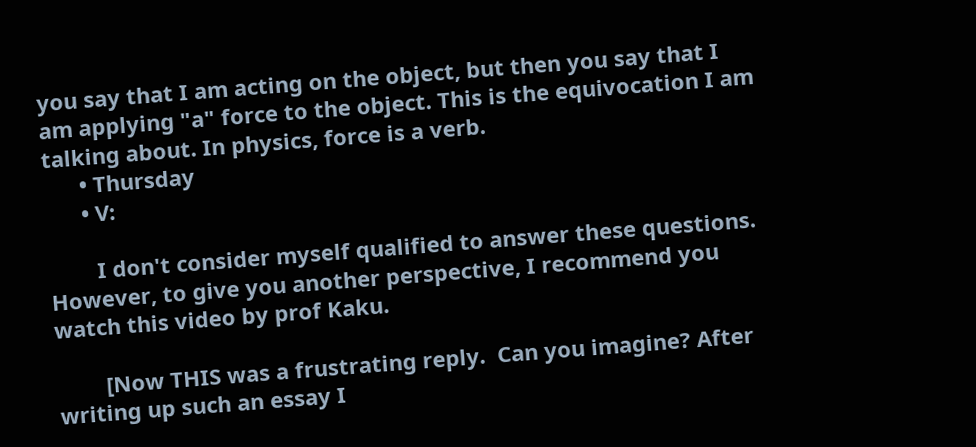you say that I am acting on the object, but then you say that I am applying "a" force to the object. This is the equivocation I am talking about. In physics, force is a verb.
      • Thursday
      • V:

        I don't consider myself qualified to answer these questions. However, to give you another perspective, I recommend you watch this video by prof Kaku.

        [Now THIS was a frustrating reply.  Can you imagine? After writing up such an essay I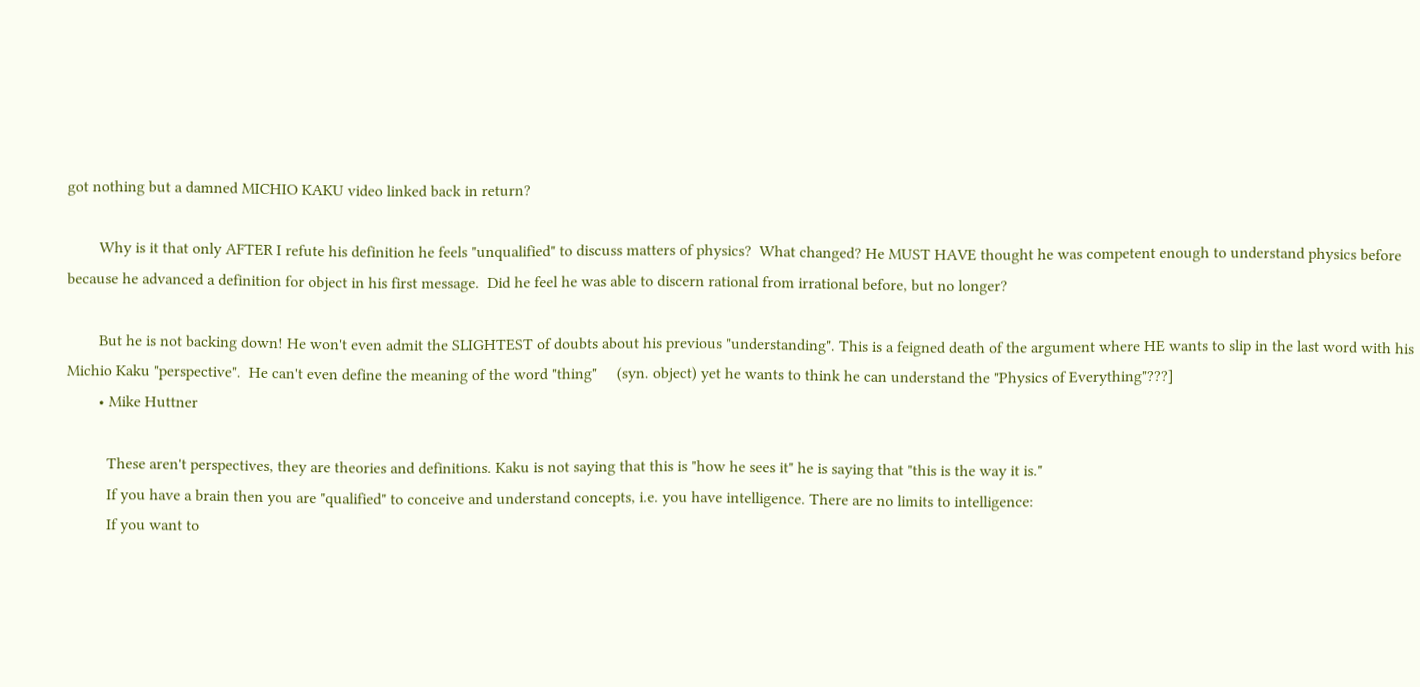got nothing but a damned MICHIO KAKU video linked back in return?

        Why is it that only AFTER I refute his definition he feels "unqualified" to discuss matters of physics?  What changed? He MUST HAVE thought he was competent enough to understand physics before because he advanced a definition for object in his first message.  Did he feel he was able to discern rational from irrational before, but no longer?

        But he is not backing down! He won't even admit the SLIGHTEST of doubts about his previous "understanding". This is a feigned death of the argument where HE wants to slip in the last word with his Michio Kaku "perspective".  He can't even define the meaning of the word "thing"     (syn. object) yet he wants to think he can understand the "Physics of Everything"???]
        • Mike Huttner

          These aren't perspectives, they are theories and definitions. Kaku is not saying that this is "how he sees it" he is saying that "this is the way it is."
          If you have a brain then you are "qualified" to conceive and understand concepts, i.e. you have intelligence. There are no limits to intelligence:
          If you want to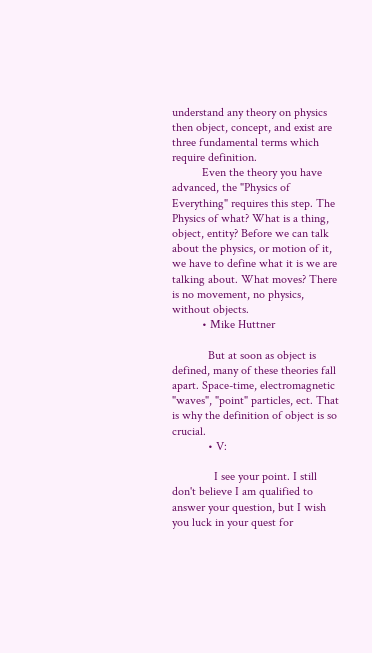understand any theory on physics then object, concept, and exist are three fundamental terms which require definition.
          Even the theory you have advanced, the "Physics of Everything" requires this step. The Physics of what? What is a thing, object, entity? Before we can talk about the physics, or motion of it, we have to define what it is we are talking about. What moves? There is no movement, no physics, without objects.
          • Mike Huttner

            But at soon as object is defined, many of these theories fall apart. Space-time, electromagnetic "waves", "point" particles, ect. That is why the definition of object is so crucial.
            • V:

              I see your point. I still don't believe I am qualified to answer your question, but I wish you luck in your quest for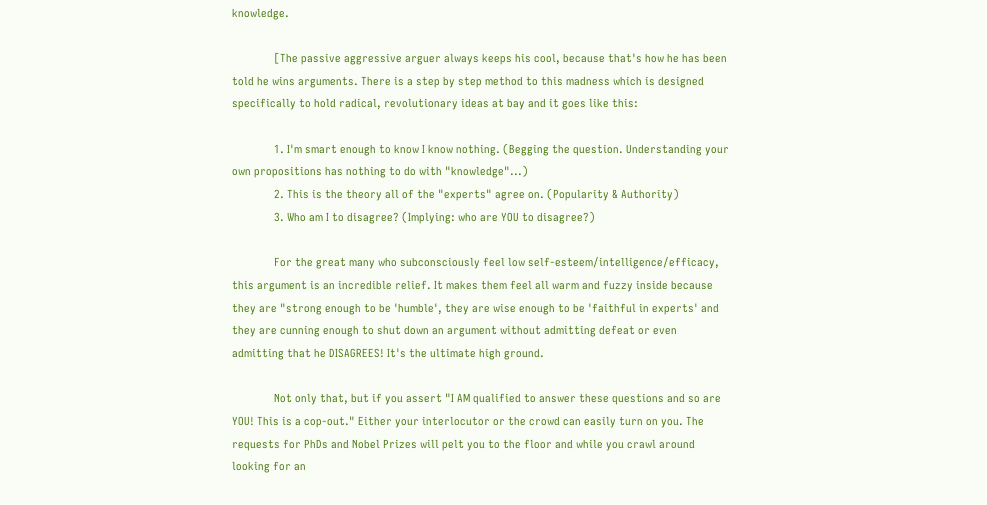knowledge.

              [The passive aggressive arguer always keeps his cool, because that's how he has been told he wins arguments. There is a step by step method to this madness which is designed specifically to hold radical, revolutionary ideas at bay and it goes like this:

              1. I'm smart enough to know I know nothing. (Begging the question. Understanding your own propositions has nothing to do with "knowledge"...)
              2. This is the theory all of the "experts" agree on. (Popularity & Authority)
              3. Who am I to disagree? (Implying: who are YOU to disagree?)

              For the great many who subconsciously feel low self-esteem/intelligence/efficacy, this argument is an incredible relief. It makes them feel all warm and fuzzy inside because they are "strong enough to be 'humble', they are wise enough to be 'faithful in experts' and they are cunning enough to shut down an argument without admitting defeat or even admitting that he DISAGREES! It's the ultimate high ground.

              Not only that, but if you assert "I AM qualified to answer these questions and so are YOU! This is a cop-out." Either your interlocutor or the crowd can easily turn on you. The requests for PhDs and Nobel Prizes will pelt you to the floor and while you crawl around looking for an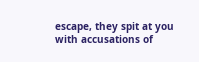escape, they spit at you with accusations of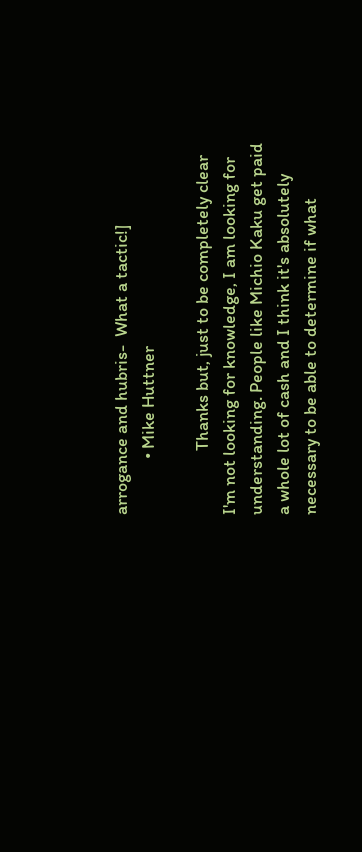arrogance and hubris-  What a tactic!]
              • Mike Huttner

                Thanks but, just to be completely clear I'm not looking for knowledge, I am looking for understanding. People like Michio Kaku get paid a whole lot of cash and I think it's absolutely necessary to be able to determine if what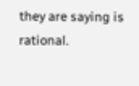they are saying is rational.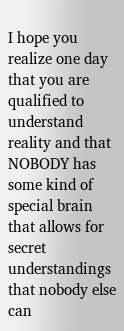I hope you realize one day that you are qualified to understand reality and that NOBODY has some kind of special brain that allows for secret understandings that nobody else can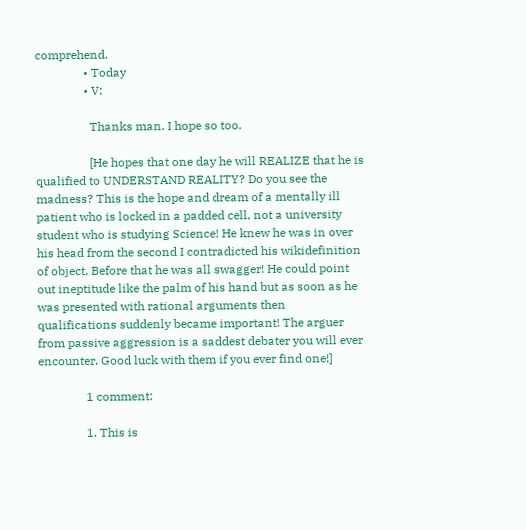comprehend.
                • Today
                • V:

                  Thanks man. I hope so too.

                  [He hopes that one day he will REALIZE that he is qualified to UNDERSTAND REALITY? Do you see the madness? This is the hope and dream of a mentally ill patient who is locked in a padded cell, not a university student who is studying Science! He knew he was in over his head from the second I contradicted his wikidefinition of object. Before that he was all swagger! He could point out ineptitude like the palm of his hand but as soon as he was presented with rational arguments then qualifications suddenly became important! The arguer from passive aggression is a saddest debater you will ever encounter. Good luck with them if you ever find one!]

                1 comment:

                1. This is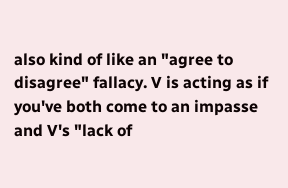also kind of like an "agree to disagree" fallacy. V is acting as if you've both come to an impasse and V's "lack of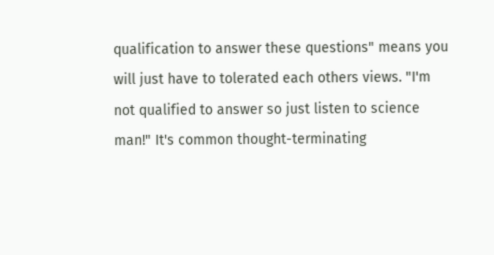qualification to answer these questions" means you will just have to tolerated each others views. "I'm not qualified to answer so just listen to science man!" It's common thought-terminating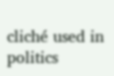cliché used in politics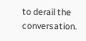to derail the conversation.